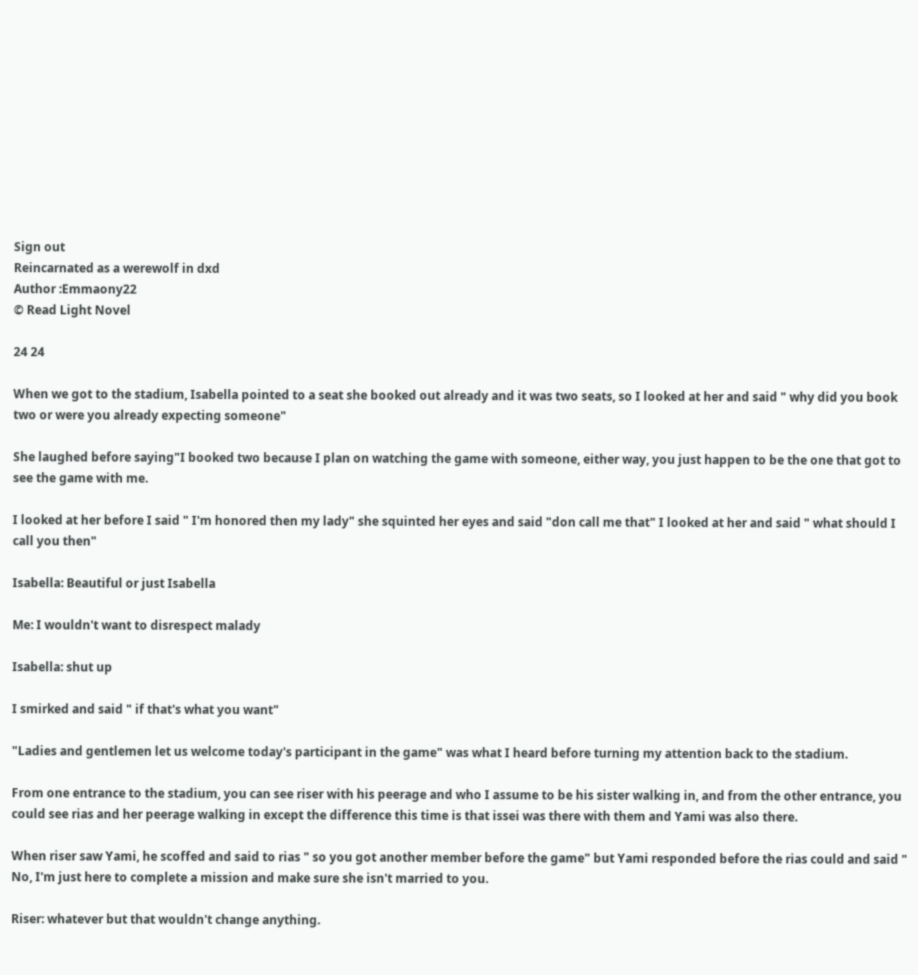Sign out
Reincarnated as a werewolf in dxd
Author :Emmaony22
© Read Light Novel

24 24

When we got to the stadium, Isabella pointed to a seat she booked out already and it was two seats, so I looked at her and said " why did you book two or were you already expecting someone"

She laughed before saying"I booked two because I plan on watching the game with someone, either way, you just happen to be the one that got to see the game with me.

I looked at her before I said " I'm honored then my lady" she squinted her eyes and said "don call me that" I looked at her and said " what should I call you then"

Isabella: Beautiful or just Isabella

Me: I wouldn't want to disrespect malady

Isabella: shut up

I smirked and said " if that's what you want"

"Ladies and gentlemen let us welcome today's participant in the game" was what I heard before turning my attention back to the stadium.

From one entrance to the stadium, you can see riser with his peerage and who I assume to be his sister walking in, and from the other entrance, you could see rias and her peerage walking in except the difference this time is that issei was there with them and Yami was also there.

When riser saw Yami, he scoffed and said to rias " so you got another member before the game" but Yami responded before the rias could and said " No, I'm just here to complete a mission and make sure she isn't married to you.

Riser: whatever but that wouldn't change anything.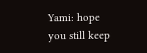Yami: hope you still keep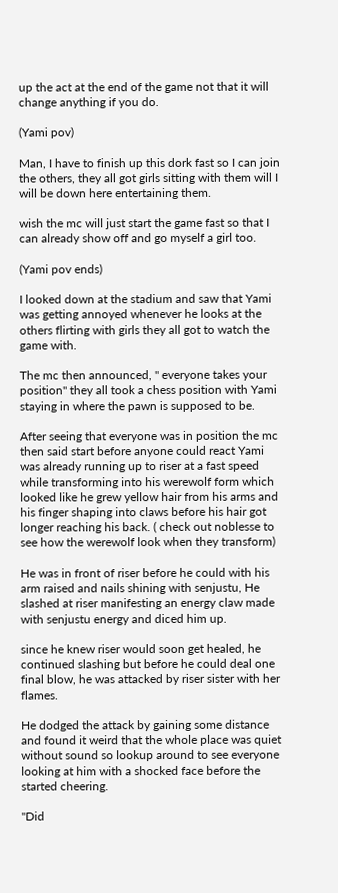up the act at the end of the game not that it will change anything if you do.

(Yami pov)

Man, I have to finish up this dork fast so I can join the others, they all got girls sitting with them will I will be down here entertaining them.

wish the mc will just start the game fast so that I can already show off and go myself a girl too.

(Yami pov ends)

I looked down at the stadium and saw that Yami was getting annoyed whenever he looks at the others flirting with girls they all got to watch the game with.

The mc then announced, " everyone takes your position" they all took a chess position with Yami staying in where the pawn is supposed to be.

After seeing that everyone was in position the mc then said start before anyone could react Yami was already running up to riser at a fast speed while transforming into his werewolf form which looked like he grew yellow hair from his arms and his finger shaping into claws before his hair got longer reaching his back. ( check out noblesse to see how the werewolf look when they transform)

He was in front of riser before he could with his arm raised and nails shining with senjustu, He slashed at riser manifesting an energy claw made with senjustu energy and diced him up.

since he knew riser would soon get healed, he continued slashing but before he could deal one final blow, he was attacked by riser sister with her flames.

He dodged the attack by gaining some distance and found it weird that the whole place was quiet without sound so lookup around to see everyone looking at him with a shocked face before the started cheering.

"Did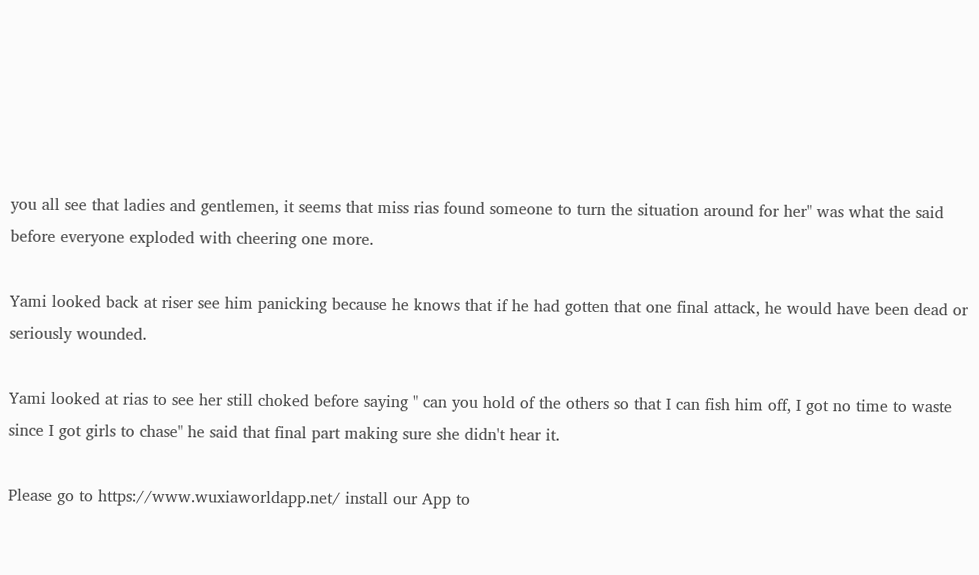you all see that ladies and gentlemen, it seems that miss rias found someone to turn the situation around for her" was what the said before everyone exploded with cheering one more.

Yami looked back at riser see him panicking because he knows that if he had gotten that one final attack, he would have been dead or seriously wounded.

Yami looked at rias to see her still choked before saying " can you hold of the others so that I can fish him off, I got no time to waste since I got girls to chase" he said that final part making sure she didn't hear it.

Please go to https://www.wuxiaworldapp.net/ install our App to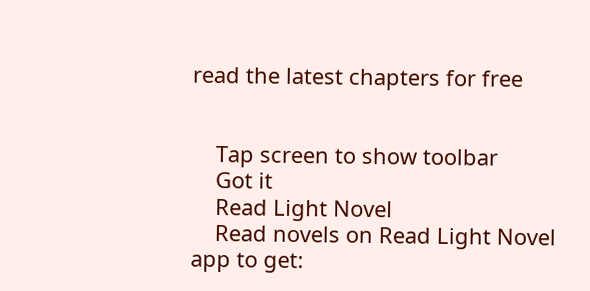read the latest chapters for free


    Tap screen to show toolbar
    Got it
    Read Light Novel
    Read novels on Read Light Novel app to get: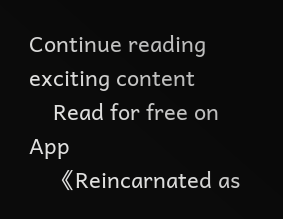Continue reading exciting content
    Read for free on App
    《Reincarnated as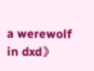a werewolf in dxd》